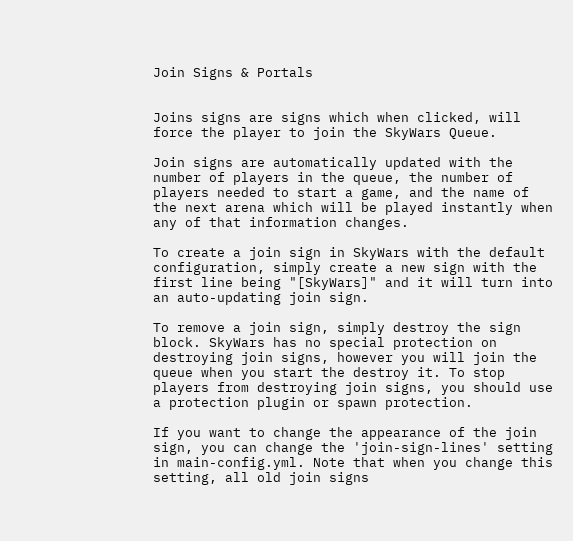Join Signs & Portals


Joins signs are signs which when clicked, will force the player to join the SkyWars Queue.

Join signs are automatically updated with the number of players in the queue, the number of players needed to start a game, and the name of the next arena which will be played instantly when any of that information changes.

To create a join sign in SkyWars with the default configuration, simply create a new sign with the first line being "[SkyWars]" and it will turn into an auto-updating join sign.

To remove a join sign, simply destroy the sign block. SkyWars has no special protection on destroying join signs, however you will join the queue when you start the destroy it. To stop players from destroying join signs, you should use a protection plugin or spawn protection.

If you want to change the appearance of the join sign, you can change the 'join-sign-lines' setting in main-config.yml. Note that when you change this setting, all old join signs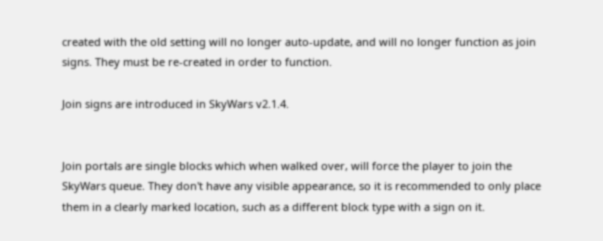created with the old setting will no longer auto-update, and will no longer function as join signs. They must be re-created in order to function.

Join signs are introduced in SkyWars v2.1.4.


Join portals are single blocks which when walked over, will force the player to join the SkyWars queue. They don't have any visible appearance, so it is recommended to only place them in a clearly marked location, such as a different block type with a sign on it.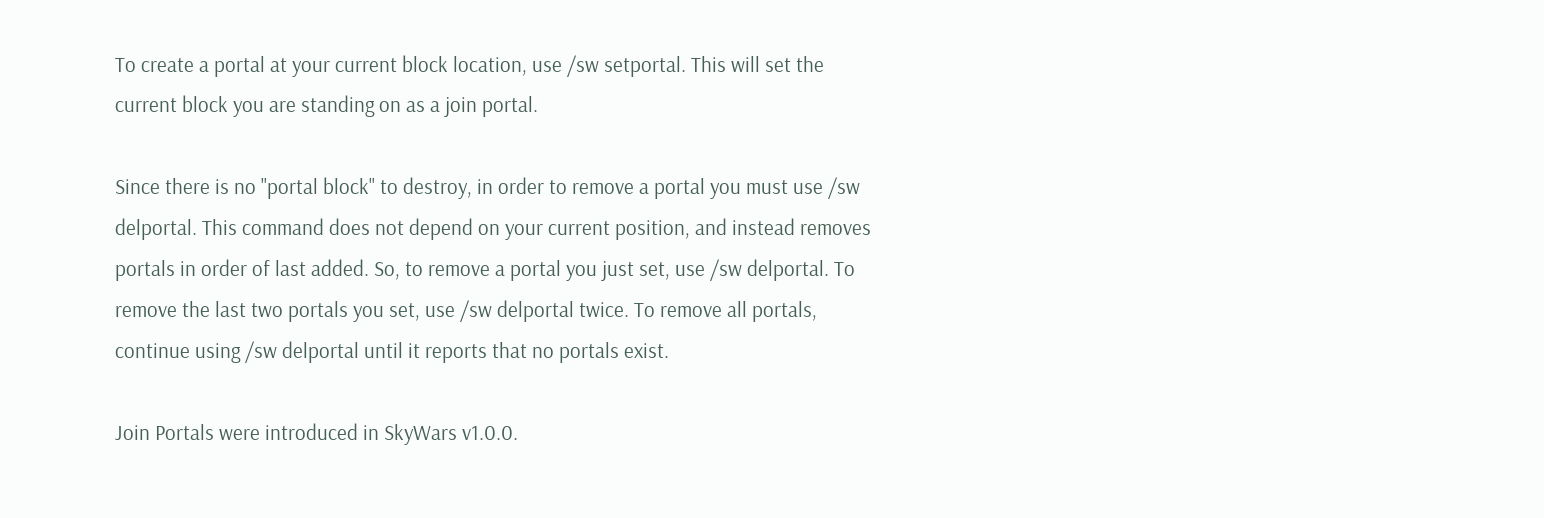To create a portal at your current block location, use /sw setportal. This will set the current block you are standing on as a join portal.

Since there is no "portal block" to destroy, in order to remove a portal you must use /sw delportal. This command does not depend on your current position, and instead removes portals in order of last added. So, to remove a portal you just set, use /sw delportal. To remove the last two portals you set, use /sw delportal twice. To remove all portals, continue using /sw delportal until it reports that no portals exist.

Join Portals were introduced in SkyWars v1.0.0.